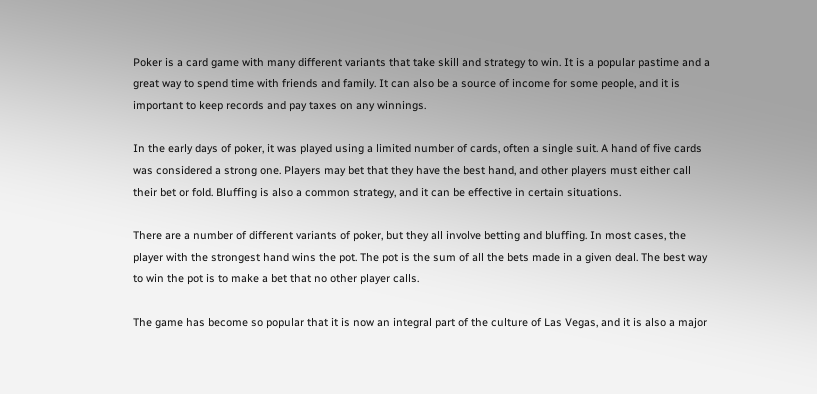Poker is a card game with many different variants that take skill and strategy to win. It is a popular pastime and a great way to spend time with friends and family. It can also be a source of income for some people, and it is important to keep records and pay taxes on any winnings.

In the early days of poker, it was played using a limited number of cards, often a single suit. A hand of five cards was considered a strong one. Players may bet that they have the best hand, and other players must either call their bet or fold. Bluffing is also a common strategy, and it can be effective in certain situations.

There are a number of different variants of poker, but they all involve betting and bluffing. In most cases, the player with the strongest hand wins the pot. The pot is the sum of all the bets made in a given deal. The best way to win the pot is to make a bet that no other player calls.

The game has become so popular that it is now an integral part of the culture of Las Vegas, and it is also a major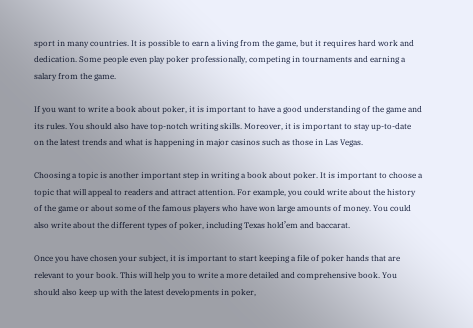sport in many countries. It is possible to earn a living from the game, but it requires hard work and dedication. Some people even play poker professionally, competing in tournaments and earning a salary from the game.

If you want to write a book about poker, it is important to have a good understanding of the game and its rules. You should also have top-notch writing skills. Moreover, it is important to stay up-to-date on the latest trends and what is happening in major casinos such as those in Las Vegas.

Choosing a topic is another important step in writing a book about poker. It is important to choose a topic that will appeal to readers and attract attention. For example, you could write about the history of the game or about some of the famous players who have won large amounts of money. You could also write about the different types of poker, including Texas hold’em and baccarat.

Once you have chosen your subject, it is important to start keeping a file of poker hands that are relevant to your book. This will help you to write a more detailed and comprehensive book. You should also keep up with the latest developments in poker,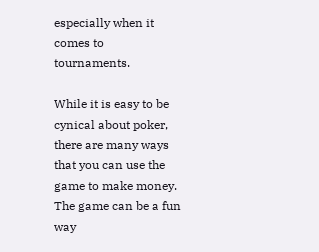especially when it comes to tournaments.

While it is easy to be cynical about poker, there are many ways that you can use the game to make money. The game can be a fun way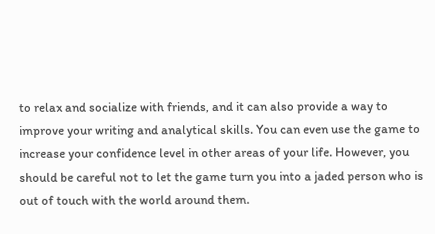to relax and socialize with friends, and it can also provide a way to improve your writing and analytical skills. You can even use the game to increase your confidence level in other areas of your life. However, you should be careful not to let the game turn you into a jaded person who is out of touch with the world around them.